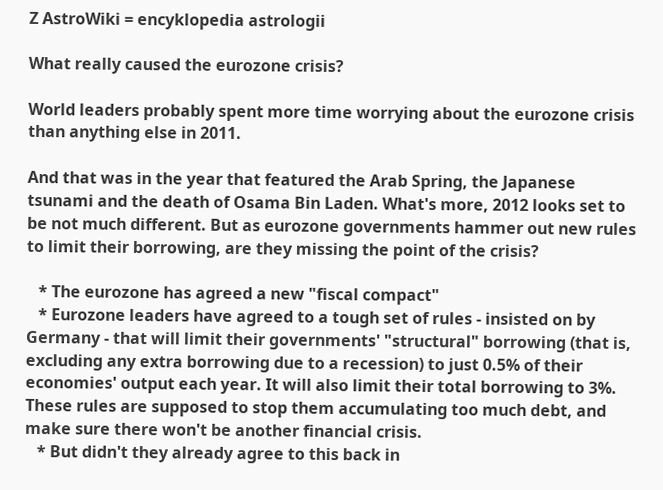Z AstroWiki = encyklopedia astrologii

What really caused the eurozone crisis?

World leaders probably spent more time worrying about the eurozone crisis than anything else in 2011.

And that was in the year that featured the Arab Spring, the Japanese tsunami and the death of Osama Bin Laden. What's more, 2012 looks set to be not much different. But as eurozone governments hammer out new rules to limit their borrowing, are they missing the point of the crisis?

   * The eurozone has agreed a new "fiscal compact"
   * Eurozone leaders have agreed to a tough set of rules - insisted on by Germany - that will limit their governments' "structural" borrowing (that is, excluding any extra borrowing due to a recession) to just 0.5% of their economies' output each year. It will also limit their total borrowing to 3%. These rules are supposed to stop them accumulating too much debt, and make sure there won't be another financial crisis.
   * But didn't they already agree to this back in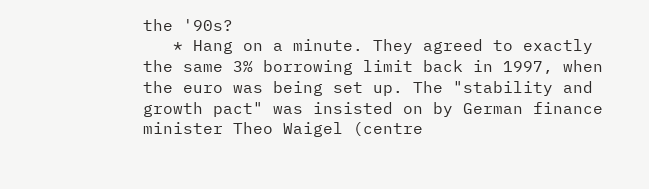the '90s?
   * Hang on a minute. They agreed to exactly the same 3% borrowing limit back in 1997, when the euro was being set up. The "stability and growth pact" was insisted on by German finance minister Theo Waigel (centre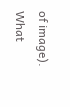of image). What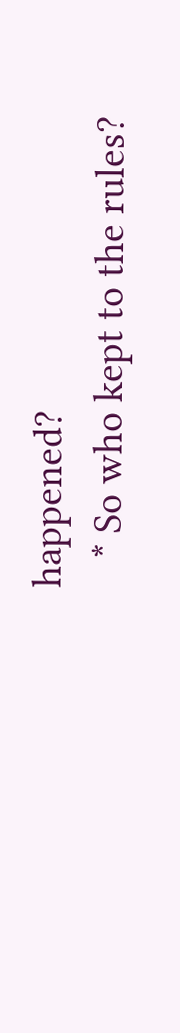happened?
   * So who kept to the rules?